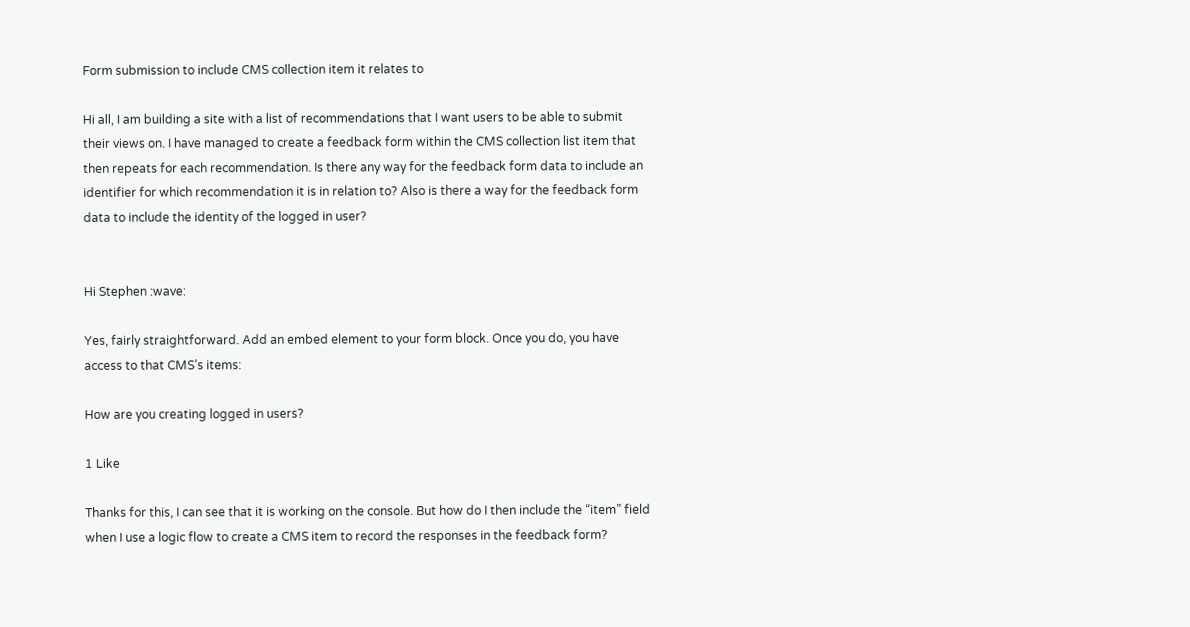Form submission to include CMS collection item it relates to

Hi all, I am building a site with a list of recommendations that I want users to be able to submit their views on. I have managed to create a feedback form within the CMS collection list item that then repeats for each recommendation. Is there any way for the feedback form data to include an identifier for which recommendation it is in relation to? Also is there a way for the feedback form data to include the identity of the logged in user?


Hi Stephen :wave:

Yes, fairly straightforward. Add an embed element to your form block. Once you do, you have access to that CMS’s items:

How are you creating logged in users?

1 Like

Thanks for this, I can see that it is working on the console. But how do I then include the “item” field when I use a logic flow to create a CMS item to record the responses in the feedback form?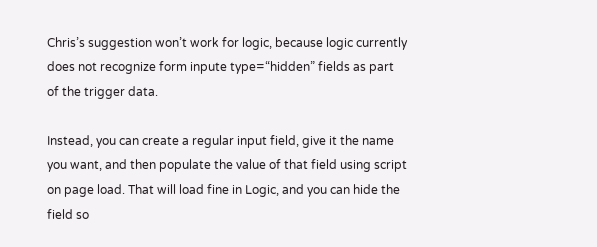Chris’s suggestion won’t work for logic, because logic currently does not recognize form inpute type=“hidden” fields as part of the trigger data.

Instead, you can create a regular input field, give it the name you want, and then populate the value of that field using script on page load. That will load fine in Logic, and you can hide the field so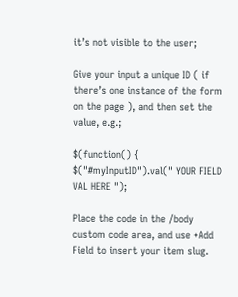it’s not visible to the user;

Give your input a unique ID ( if there’s one instance of the form on the page ), and then set the value, e.g.;

$(function() {
$("#myInputID").val(" YOUR FIELD VAL HERE ");

Place the code in the /body custom code area, and use +Add Field to insert your item slug.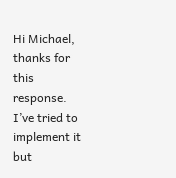Hi Michael, thanks for this response. I’ve tried to implement it but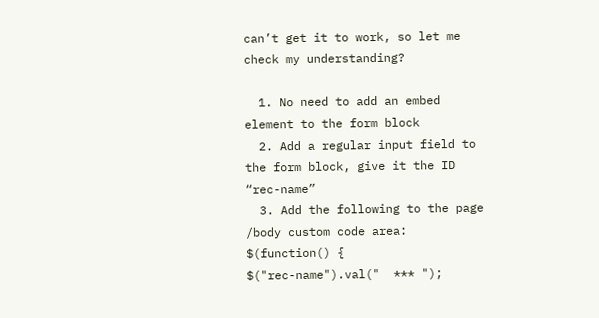can’t get it to work, so let me check my understanding?

  1. No need to add an embed element to the form block
  2. Add a regular input field to the form block, give it the ID “rec-name”
  3. Add the following to the page /body custom code area:
$(function() {
$("rec-name").val("  *** ");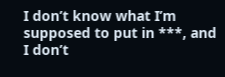I don’t know what I’m supposed to put in ***, and I don’t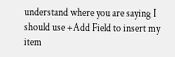understand where you are saying I should use +Add Field to insert my item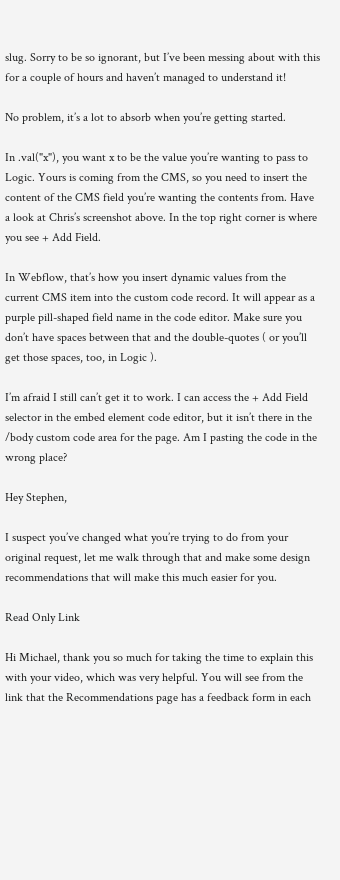slug. Sorry to be so ignorant, but I’ve been messing about with this for a couple of hours and haven’t managed to understand it!

No problem, it’s a lot to absorb when you’re getting started.

In .val("x"), you want x to be the value you’re wanting to pass to Logic. Yours is coming from the CMS, so you need to insert the content of the CMS field you’re wanting the contents from. Have a look at Chris’s screenshot above. In the top right corner is where you see + Add Field.

In Webflow, that’s how you insert dynamic values from the current CMS item into the custom code record. It will appear as a purple pill-shaped field name in the code editor. Make sure you don’t have spaces between that and the double-quotes ( or you’ll get those spaces, too, in Logic ).

I’m afraid I still can’t get it to work. I can access the + Add Field selector in the embed element code editor, but it isn’t there in the /body custom code area for the page. Am I pasting the code in the wrong place?

Hey Stephen,

I suspect you’ve changed what you’re trying to do from your original request, let me walk through that and make some design recommendations that will make this much easier for you.

Read Only Link

Hi Michael, thank you so much for taking the time to explain this with your video, which was very helpful. You will see from the link that the Recommendations page has a feedback form in each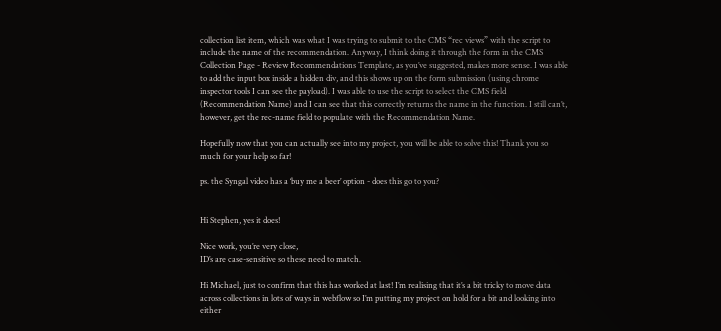collection list item, which was what I was trying to submit to the CMS “rec views” with the script to include the name of the recommendation. Anyway, I think doing it through the form in the CMS Collection Page - Review Recommendations Template, as you’ve suggested, makes more sense. I was able to add the input box inside a hidden div, and this shows up on the form submission (using chrome inspector tools I can see the payload). I was able to use the script to select the CMS field (Recommendation Name) and I can see that this correctly returns the name in the function. I still can’t, however, get the rec-name field to populate with the Recommendation Name.

Hopefully now that you can actually see into my project, you will be able to solve this! Thank you so much for your help so far!

ps. the Syngal video has a ‘buy me a beer’ option - does this go to you?


Hi Stephen, yes it does!

Nice work, you’re very close,
ID’s are case-sensitive so these need to match.

Hi Michael, just to confirm that this has worked at last! I’m realising that it’s a bit tricky to move data across collections in lots of ways in webflow so I’m putting my project on hold for a bit and looking into either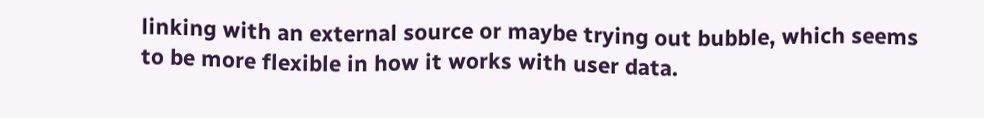linking with an external source or maybe trying out bubble, which seems to be more flexible in how it works with user data.